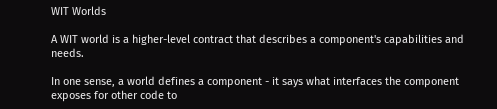WIT Worlds

A WIT world is a higher-level contract that describes a component's capabilities and needs.

In one sense, a world defines a component - it says what interfaces the component exposes for other code to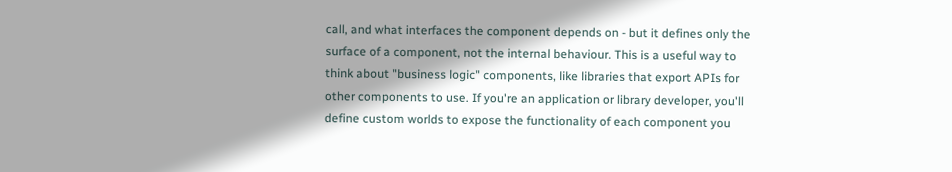call, and what interfaces the component depends on - but it defines only the surface of a component, not the internal behaviour. This is a useful way to think about "business logic" components, like libraries that export APIs for other components to use. If you're an application or library developer, you'll define custom worlds to expose the functionality of each component you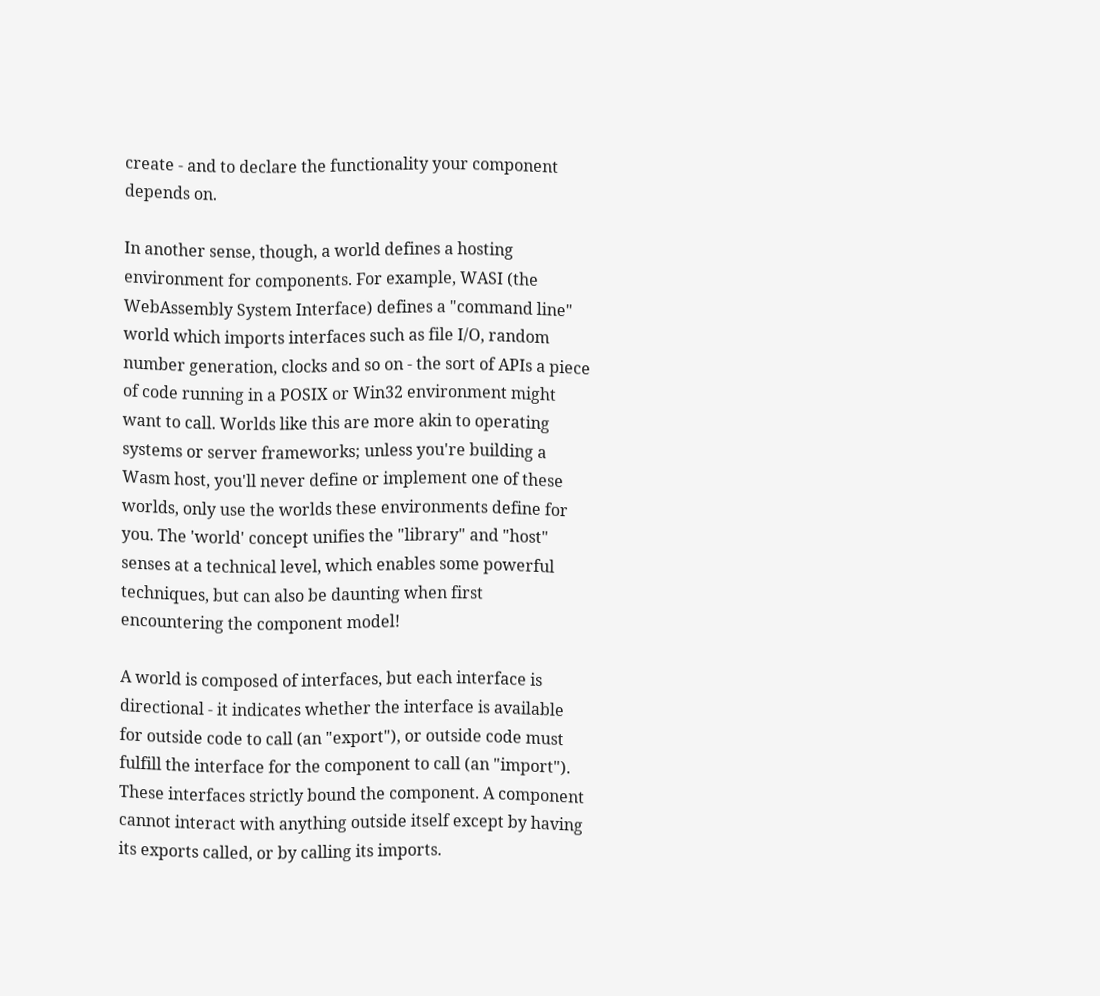create - and to declare the functionality your component depends on.

In another sense, though, a world defines a hosting environment for components. For example, WASI (the WebAssembly System Interface) defines a "command line" world which imports interfaces such as file I/O, random number generation, clocks and so on - the sort of APIs a piece of code running in a POSIX or Win32 environment might want to call. Worlds like this are more akin to operating systems or server frameworks; unless you're building a Wasm host, you'll never define or implement one of these worlds, only use the worlds these environments define for you. The 'world' concept unifies the "library" and "host" senses at a technical level, which enables some powerful techniques, but can also be daunting when first encountering the component model!

A world is composed of interfaces, but each interface is directional - it indicates whether the interface is available for outside code to call (an "export"), or outside code must fulfill the interface for the component to call (an "import"). These interfaces strictly bound the component. A component cannot interact with anything outside itself except by having its exports called, or by calling its imports.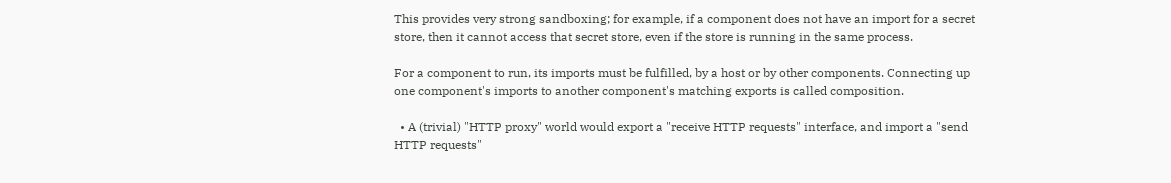This provides very strong sandboxing; for example, if a component does not have an import for a secret store, then it cannot access that secret store, even if the store is running in the same process.

For a component to run, its imports must be fulfilled, by a host or by other components. Connecting up one component's imports to another component's matching exports is called composition.

  • A (trivial) "HTTP proxy" world would export a "receive HTTP requests" interface, and import a "send HTTP requests"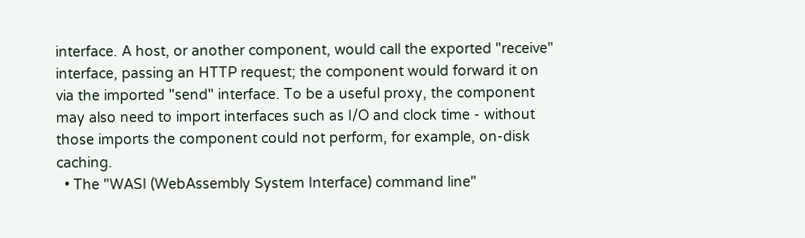interface. A host, or another component, would call the exported "receive" interface, passing an HTTP request; the component would forward it on via the imported "send" interface. To be a useful proxy, the component may also need to import interfaces such as I/O and clock time - without those imports the component could not perform, for example, on-disk caching.
  • The "WASI (WebAssembly System Interface) command line"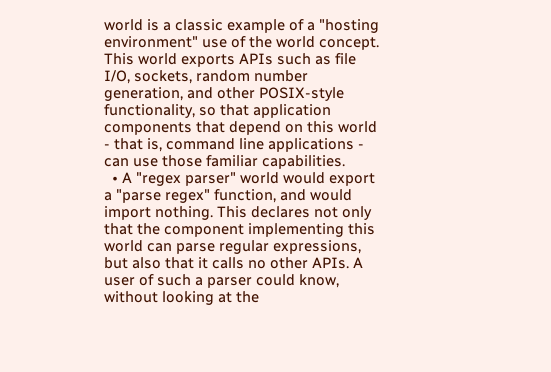world is a classic example of a "hosting environment" use of the world concept. This world exports APIs such as file I/O, sockets, random number generation, and other POSIX-style functionality, so that application components that depend on this world - that is, command line applications - can use those familiar capabilities.
  • A "regex parser" world would export a "parse regex" function, and would import nothing. This declares not only that the component implementing this world can parse regular expressions, but also that it calls no other APIs. A user of such a parser could know, without looking at the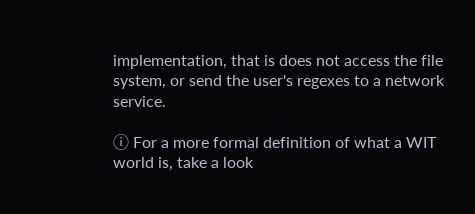implementation, that is does not access the file system, or send the user's regexes to a network service.

ⓘ For a more formal definition of what a WIT world is, take a look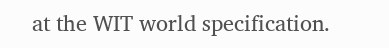at the WIT world specification.